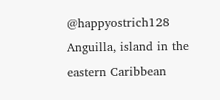@happyostrich128 Anguilla, island in the eastern Caribbean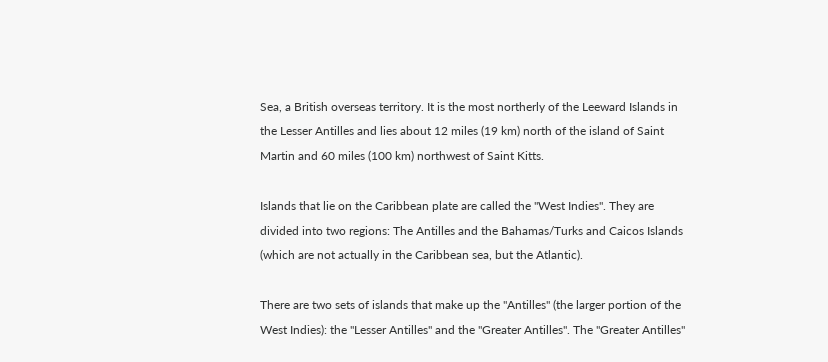Sea, a British overseas territory. It is the most northerly of the Leeward Islands in the Lesser Antilles and lies about 12 miles (19 km) north of the island of Saint Martin and 60 miles (100 km) northwest of Saint Kitts.

Islands that lie on the Caribbean plate are called the "West Indies". They are divided into two regions: The Antilles and the Bahamas/Turks and Caicos Islands (which are not actually in the Caribbean sea, but the Atlantic).

There are two sets of islands that make up the "Antilles" (the larger portion of the West Indies): the "Lesser Antilles" and the "Greater Antilles". The "Greater Antilles"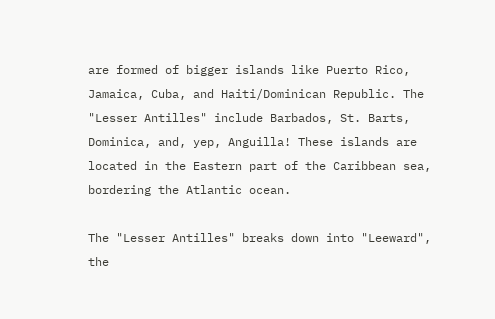are formed of bigger islands like Puerto Rico, Jamaica, Cuba, and Haiti/Dominican Republic. The "Lesser Antilles" include Barbados, St. Barts, Dominica, and, yep, Anguilla! These islands are located in the Eastern part of the Caribbean sea, bordering the Atlantic ocean.

The "Lesser Antilles" breaks down into "Leeward", the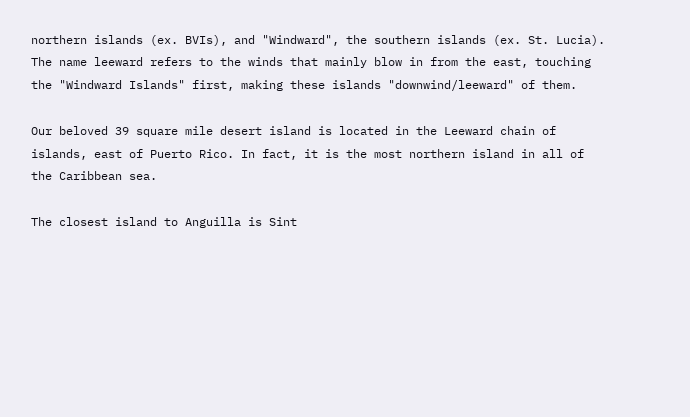northern islands (ex. BVIs), and "Windward", the southern islands (ex. St. Lucia). The name leeward refers to the winds that mainly blow in from the east, touching the "Windward Islands" first, making these islands "downwind/leeward" of them.

Our beloved 39 square mile desert island is located in the Leeward chain of islands, east of Puerto Rico. In fact, it is the most northern island in all of the Caribbean sea.

The closest island to Anguilla is Sint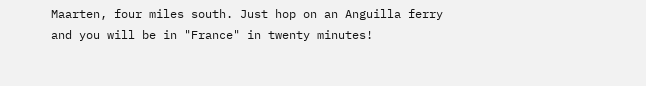Maarten, four miles south. Just hop on an Anguilla ferry and you will be in "France" in twenty minutes!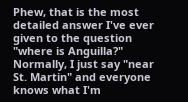Phew, that is the most detailed answer I've ever given to the question "where is Anguilla?" Normally, I just say "near St. Martin" and everyone knows what I'm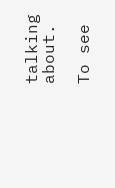talking about.

To see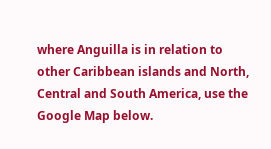where Anguilla is in relation to other Caribbean islands and North, Central and South America, use the Google Map below.